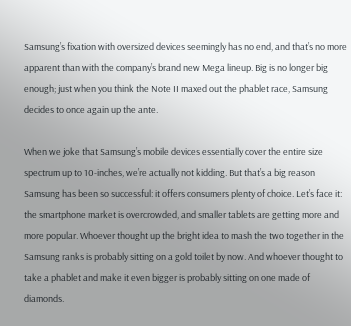Samsung’s fixation with oversized devices seemingly has no end, and that’s no more apparent than with the company’s brand new Mega lineup. Big is no longer big enough; just when you think the Note II maxed out the phablet race, Samsung decides to once again up the ante.

When we joke that Samsung’s mobile devices essentially cover the entire size spectrum up to 10-inches, we’re actually not kidding. But that’s a big reason Samsung has been so successful: it offers consumers plenty of choice. Let’s face it: the smartphone market is overcrowded, and smaller tablets are getting more and more popular. Whoever thought up the bright idea to mash the two together in the Samsung ranks is probably sitting on a gold toilet by now. And whoever thought to take a phablet and make it even bigger is probably sitting on one made of diamonds.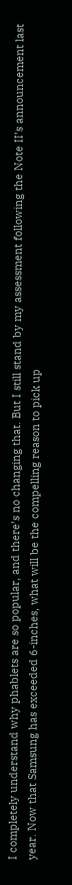I completely understand why phablets are so popular, and there’s no changing that. But I still stand by my assessment following the Note II’s announcement last year. Now that Samsung has exceeded 6-inches, what will be the compelling reason to pick up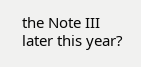the Note III later this year?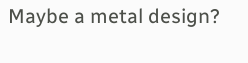Maybe a metal design?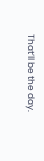That’ll be the day.